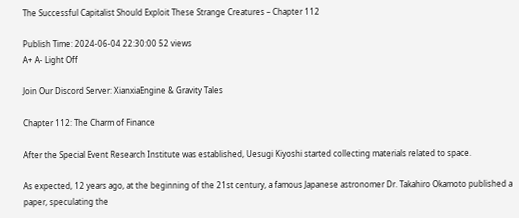The Successful Capitalist Should Exploit These Strange Creatures – Chapter 112

Publish Time: 2024-06-04 22:30:00 52 views
A+ A- Light Off

Join Our Discord Server: XianxiaEngine & Gravity Tales

Chapter 112: The Charm of Finance

After the Special Event Research Institute was established, Uesugi Kiyoshi started collecting materials related to space.

As expected, 12 years ago, at the beginning of the 21st century, a famous Japanese astronomer Dr. Takahiro Okamoto published a paper, speculating the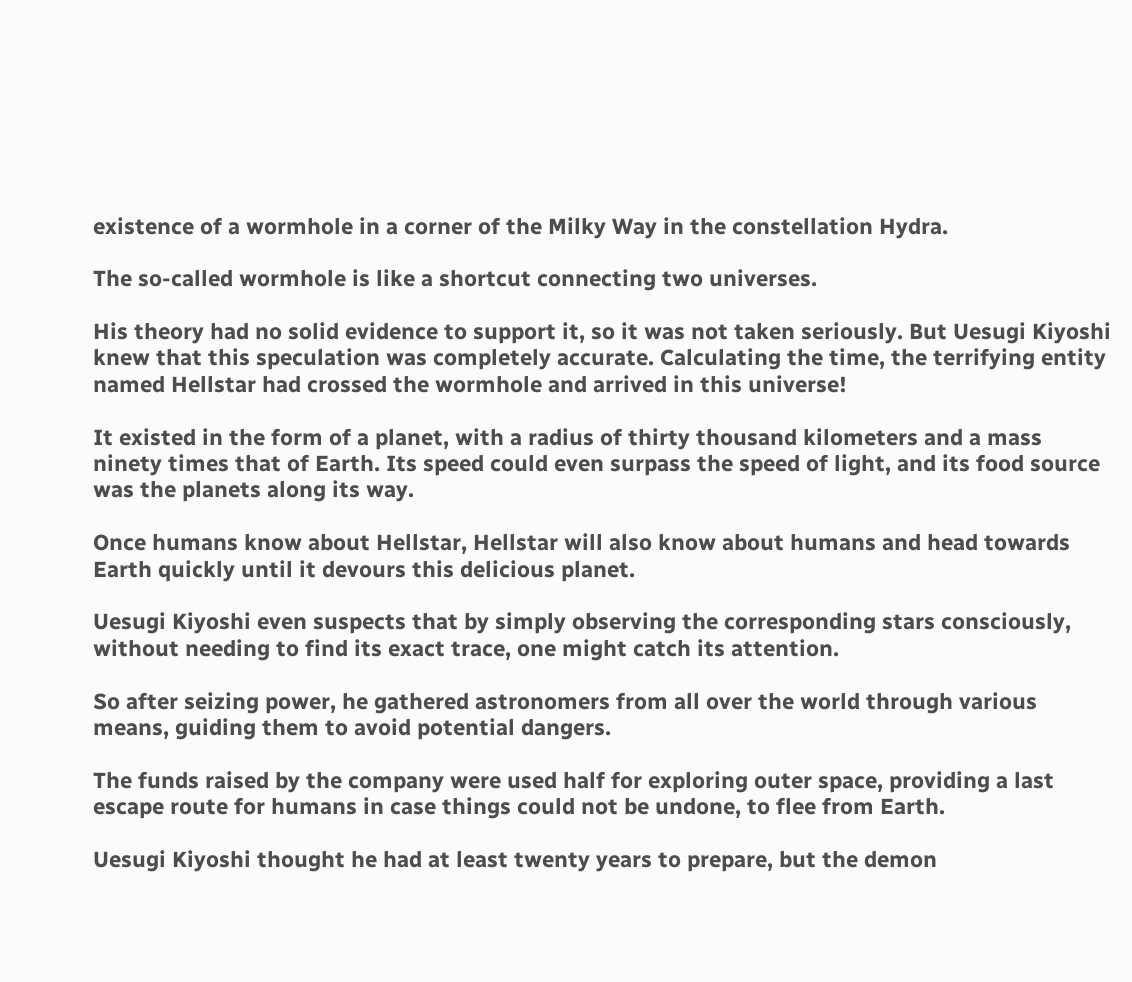existence of a wormhole in a corner of the Milky Way in the constellation Hydra.

The so-called wormhole is like a shortcut connecting two universes.

His theory had no solid evidence to support it, so it was not taken seriously. But Uesugi Kiyoshi knew that this speculation was completely accurate. Calculating the time, the terrifying entity named Hellstar had crossed the wormhole and arrived in this universe!

It existed in the form of a planet, with a radius of thirty thousand kilometers and a mass ninety times that of Earth. Its speed could even surpass the speed of light, and its food source was the planets along its way.

Once humans know about Hellstar, Hellstar will also know about humans and head towards Earth quickly until it devours this delicious planet.

Uesugi Kiyoshi even suspects that by simply observing the corresponding stars consciously, without needing to find its exact trace, one might catch its attention.

So after seizing power, he gathered astronomers from all over the world through various means, guiding them to avoid potential dangers.

The funds raised by the company were used half for exploring outer space, providing a last escape route for humans in case things could not be undone, to flee from Earth.

Uesugi Kiyoshi thought he had at least twenty years to prepare, but the demon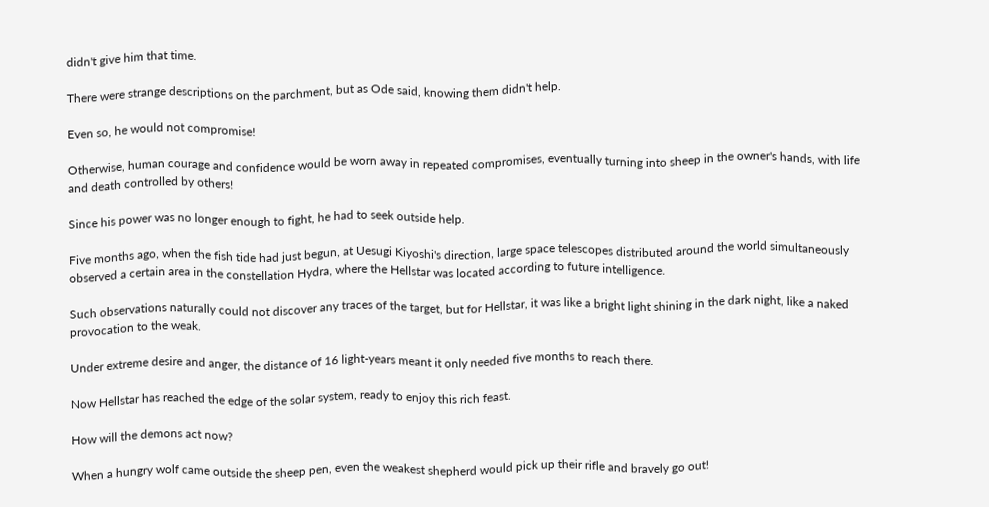didn't give him that time.

There were strange descriptions on the parchment, but as Ode said, knowing them didn't help.

Even so, he would not compromise!

Otherwise, human courage and confidence would be worn away in repeated compromises, eventually turning into sheep in the owner's hands, with life and death controlled by others!

Since his power was no longer enough to fight, he had to seek outside help.

Five months ago, when the fish tide had just begun, at Uesugi Kiyoshi's direction, large space telescopes distributed around the world simultaneously observed a certain area in the constellation Hydra, where the Hellstar was located according to future intelligence.

Such observations naturally could not discover any traces of the target, but for Hellstar, it was like a bright light shining in the dark night, like a naked provocation to the weak.

Under extreme desire and anger, the distance of 16 light-years meant it only needed five months to reach there.

Now Hellstar has reached the edge of the solar system, ready to enjoy this rich feast.

How will the demons act now?

When a hungry wolf came outside the sheep pen, even the weakest shepherd would pick up their rifle and bravely go out!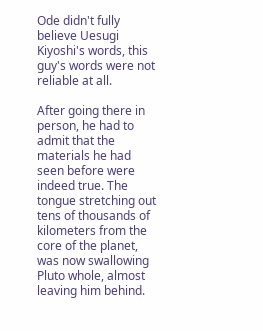Ode didn't fully believe Uesugi Kiyoshi's words, this guy's words were not reliable at all.

After going there in person, he had to admit that the materials he had seen before were indeed true. The tongue stretching out tens of thousands of kilometers from the core of the planet, was now swallowing Pluto whole, almost leaving him behind.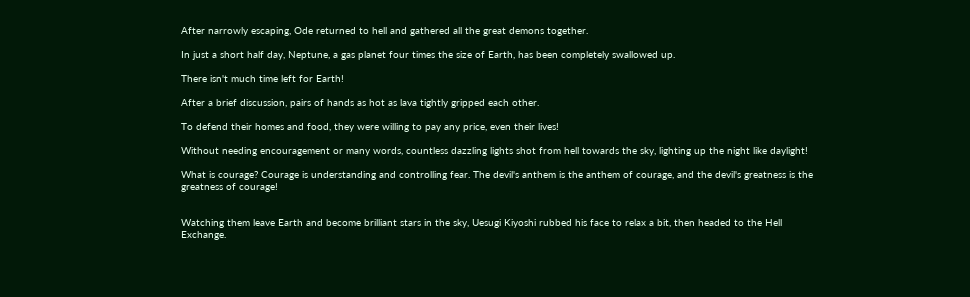After narrowly escaping, Ode returned to hell and gathered all the great demons together.

In just a short half day, Neptune, a gas planet four times the size of Earth, has been completely swallowed up.

There isn't much time left for Earth!

After a brief discussion, pairs of hands as hot as lava tightly gripped each other.

To defend their homes and food, they were willing to pay any price, even their lives!

Without needing encouragement or many words, countless dazzling lights shot from hell towards the sky, lighting up the night like daylight!

What is courage? Courage is understanding and controlling fear. The devil's anthem is the anthem of courage, and the devil's greatness is the greatness of courage!


Watching them leave Earth and become brilliant stars in the sky, Uesugi Kiyoshi rubbed his face to relax a bit, then headed to the Hell Exchange.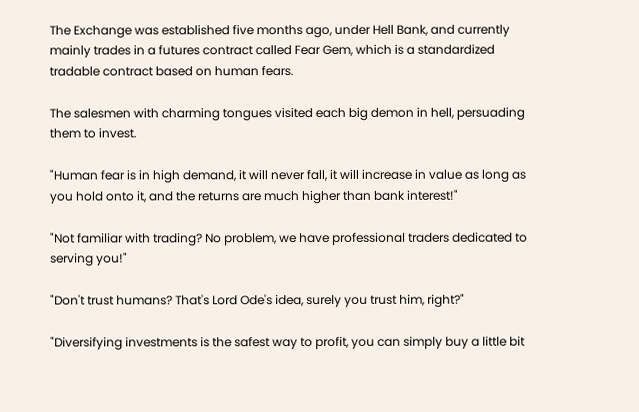The Exchange was established five months ago, under Hell Bank, and currently mainly trades in a futures contract called Fear Gem, which is a standardized tradable contract based on human fears.

The salesmen with charming tongues visited each big demon in hell, persuading them to invest.

"Human fear is in high demand, it will never fall, it will increase in value as long as you hold onto it, and the returns are much higher than bank interest!"

"Not familiar with trading? No problem, we have professional traders dedicated to serving you!"

"Don't trust humans? That's Lord Ode's idea, surely you trust him, right?"

"Diversifying investments is the safest way to profit, you can simply buy a little bit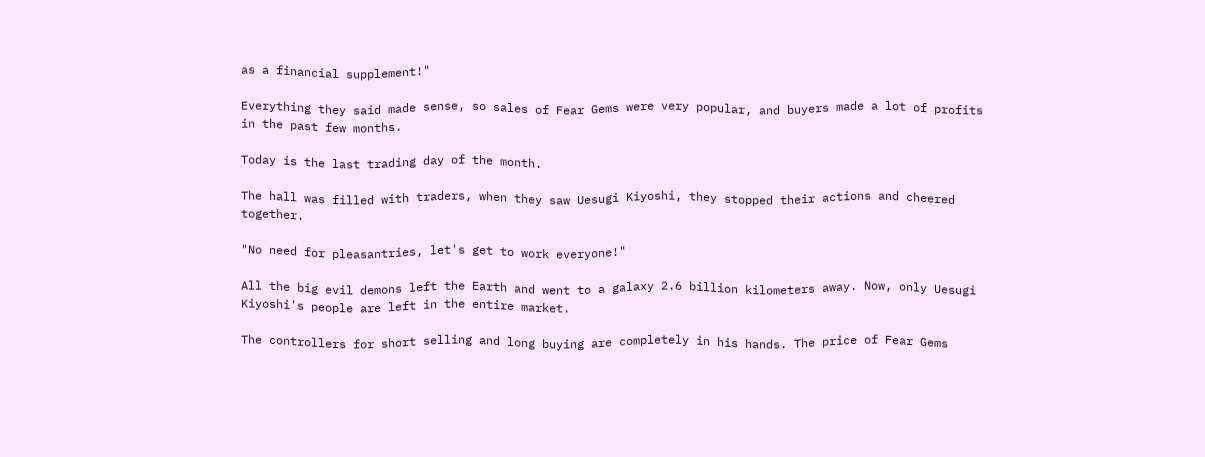as a financial supplement!"

Everything they said made sense, so sales of Fear Gems were very popular, and buyers made a lot of profits in the past few months.

Today is the last trading day of the month.

The hall was filled with traders, when they saw Uesugi Kiyoshi, they stopped their actions and cheered together.

"No need for pleasantries, let's get to work everyone!"

All the big evil demons left the Earth and went to a galaxy 2.6 billion kilometers away. Now, only Uesugi Kiyoshi's people are left in the entire market.

The controllers for short selling and long buying are completely in his hands. The price of Fear Gems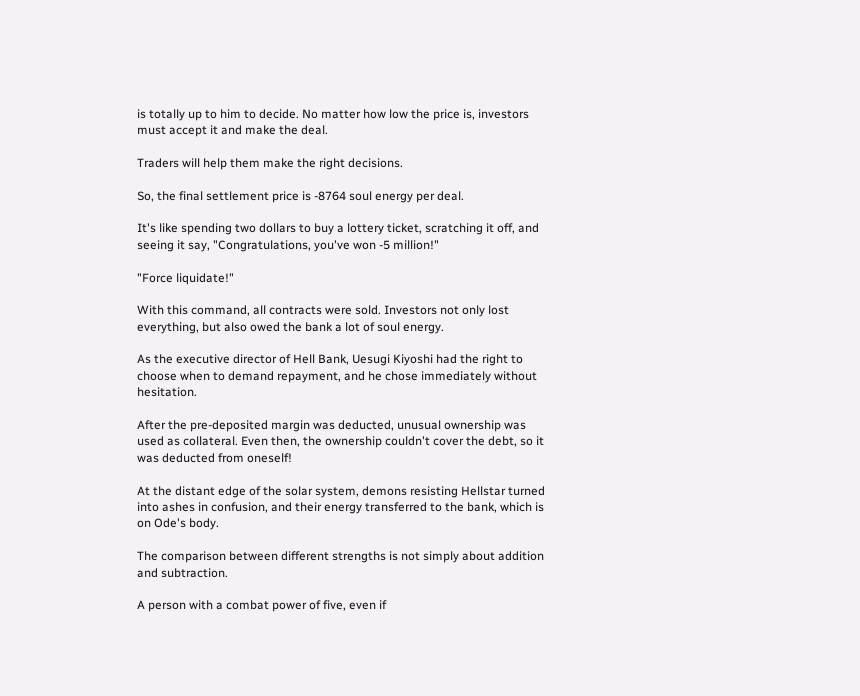is totally up to him to decide. No matter how low the price is, investors must accept it and make the deal.

Traders will help them make the right decisions.

So, the final settlement price is -8764 soul energy per deal.

It's like spending two dollars to buy a lottery ticket, scratching it off, and seeing it say, "Congratulations, you've won -5 million!"

"Force liquidate!"

With this command, all contracts were sold. Investors not only lost everything, but also owed the bank a lot of soul energy.

As the executive director of Hell Bank, Uesugi Kiyoshi had the right to choose when to demand repayment, and he chose immediately without hesitation.

After the pre-deposited margin was deducted, unusual ownership was used as collateral. Even then, the ownership couldn't cover the debt, so it was deducted from oneself!

At the distant edge of the solar system, demons resisting Hellstar turned into ashes in confusion, and their energy transferred to the bank, which is on Ode's body.

The comparison between different strengths is not simply about addition and subtraction.

A person with a combat power of five, even if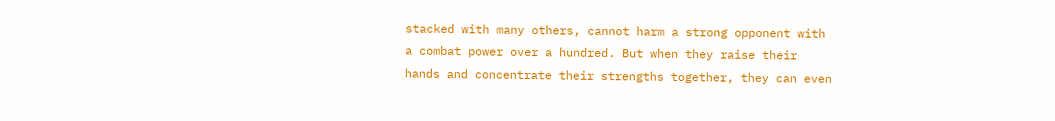stacked with many others, cannot harm a strong opponent with a combat power over a hundred. But when they raise their hands and concentrate their strengths together, they can even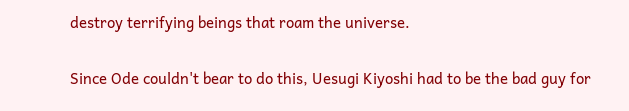destroy terrifying beings that roam the universe.

Since Ode couldn't bear to do this, Uesugi Kiyoshi had to be the bad guy for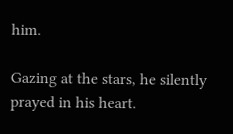him.

Gazing at the stars, he silently prayed in his heart.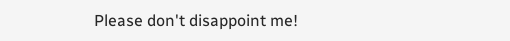Please don't disappoint me!